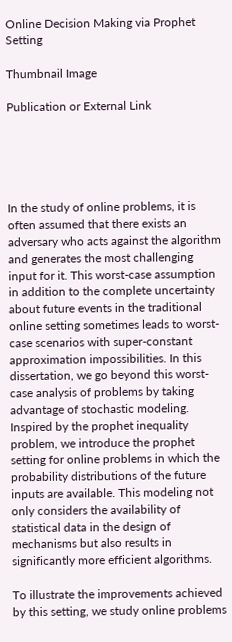Online Decision Making via Prophet Setting

Thumbnail Image

Publication or External Link





In the study of online problems, it is often assumed that there exists an adversary who acts against the algorithm and generates the most challenging input for it. This worst-case assumption in addition to the complete uncertainty about future events in the traditional online setting sometimes leads to worst-case scenarios with super-constant approximation impossibilities. In this dissertation, we go beyond this worst-case analysis of problems by taking advantage of stochastic modeling. Inspired by the prophet inequality problem, we introduce the prophet setting for online problems in which the probability distributions of the future inputs are available. This modeling not only considers the availability of statistical data in the design of mechanisms but also results in significantly more efficient algorithms.

To illustrate the improvements achieved by this setting, we study online problems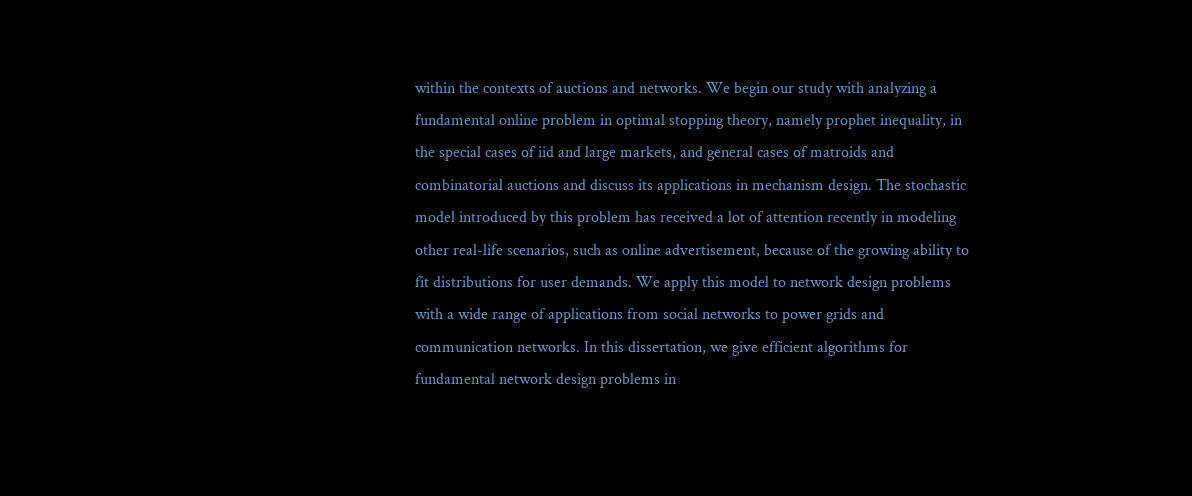within the contexts of auctions and networks. We begin our study with analyzing a fundamental online problem in optimal stopping theory, namely prophet inequality, in the special cases of iid and large markets, and general cases of matroids and combinatorial auctions and discuss its applications in mechanism design. The stochastic model introduced by this problem has received a lot of attention recently in modeling other real-life scenarios, such as online advertisement, because of the growing ability to fit distributions for user demands. We apply this model to network design problems with a wide range of applications from social networks to power grids and communication networks. In this dissertation, we give efficient algorithms for fundamental network design problems in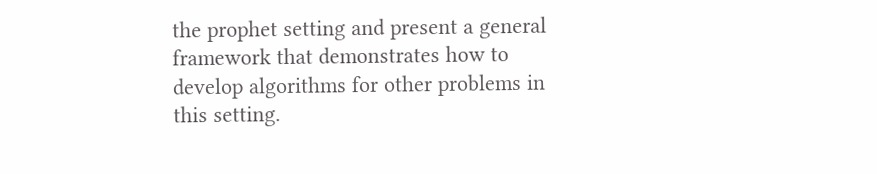the prophet setting and present a general framework that demonstrates how to develop algorithms for other problems in this setting.